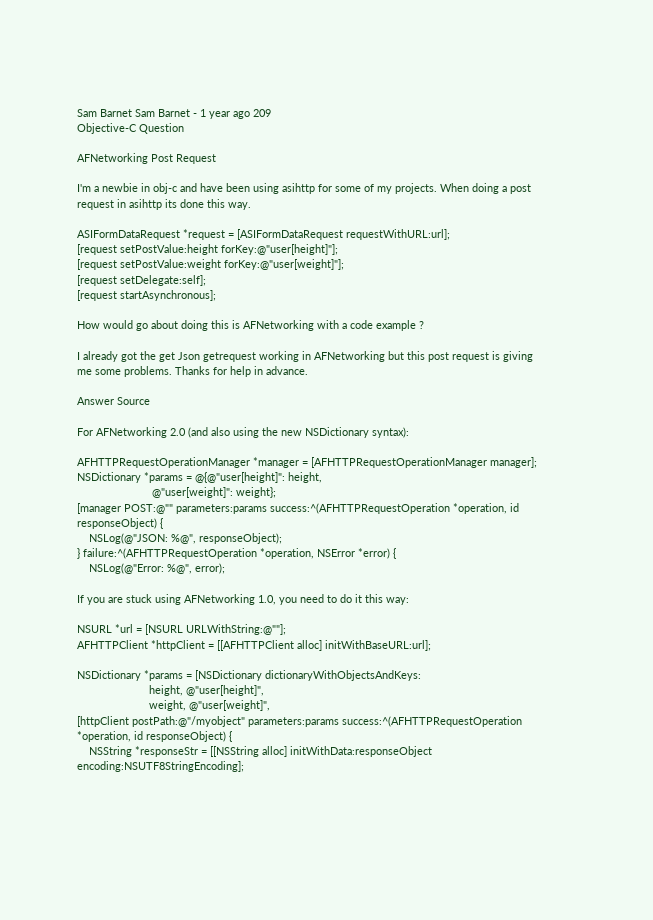Sam Barnet Sam Barnet - 1 year ago 209
Objective-C Question

AFNetworking Post Request

I'm a newbie in obj-c and have been using asihttp for some of my projects. When doing a post request in asihttp its done this way.

ASIFormDataRequest *request = [ASIFormDataRequest requestWithURL:url];
[request setPostValue:height forKey:@"user[height]"];
[request setPostValue:weight forKey:@"user[weight]"];
[request setDelegate:self];
[request startAsynchronous];

How would go about doing this is AFNetworking with a code example ?

I already got the get Json getrequest working in AFNetworking but this post request is giving me some problems. Thanks for help in advance.

Answer Source

For AFNetworking 2.0 (and also using the new NSDictionary syntax):

AFHTTPRequestOperationManager *manager = [AFHTTPRequestOperationManager manager];
NSDictionary *params = @{@"user[height]": height,
                         @"user[weight]": weight};
[manager POST:@"" parameters:params success:^(AFHTTPRequestOperation *operation, id responseObject) {
    NSLog(@"JSON: %@", responseObject);
} failure:^(AFHTTPRequestOperation *operation, NSError *error) {
    NSLog(@"Error: %@", error);

If you are stuck using AFNetworking 1.0, you need to do it this way:

NSURL *url = [NSURL URLWithString:@""];
AFHTTPClient *httpClient = [[AFHTTPClient alloc] initWithBaseURL:url];

NSDictionary *params = [NSDictionary dictionaryWithObjectsAndKeys:
                        height, @"user[height]",
                        weight, @"user[weight]",
[httpClient postPath:@"/myobject" parameters:params success:^(AFHTTPRequestOperation *operation, id responseObject) {
    NSString *responseStr = [[NSString alloc] initWithData:responseObject encoding:NSUTF8StringEncoding];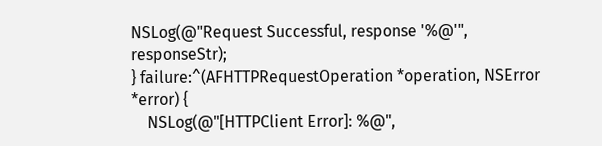NSLog(@"Request Successful, response '%@'", responseStr);
} failure:^(AFHTTPRequestOperation *operation, NSError *error) {
    NSLog(@"[HTTPClient Error]: %@",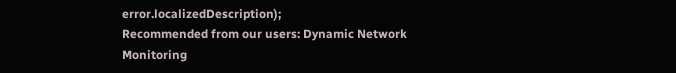error.localizedDescription);
Recommended from our users: Dynamic Network Monitoring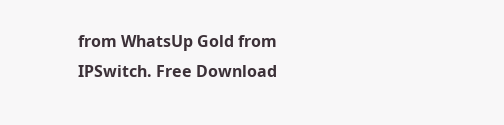from WhatsUp Gold from IPSwitch. Free Download